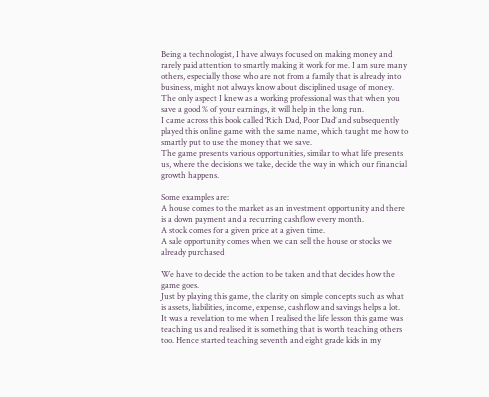Being a technologist, I have always focused on making money and rarely paid attention to smartly making it work for me. I am sure many others, especially those who are not from a family that is already into business, might not always know about disciplined usage of money.
The only aspect I knew as a working professional was that when you save a good % of your earnings, it will help in the long run.
I came across this book called ‘Rich Dad, Poor Dad’ and subsequently played this online game with the same name, which taught me how to smartly put to use the money that we save.
The game presents various opportunities, similar to what life presents us, where the decisions we take, decide the way in which our financial growth happens.

Some examples are:
A house comes to the market as an investment opportunity and there is a down payment and a recurring cashflow every month.
A stock comes for a given price at a given time.
A sale opportunity comes when we can sell the house or stocks we already purchased

We have to decide the action to be taken and that decides how the game goes.
Just by playing this game, the clarity on simple concepts such as what is assets, liabilities, income, expense, cashflow and savings helps a lot.
It was a revelation to me when I realised the life lesson this game was teaching us and realised it is something that is worth teaching others too. Hence started teaching seventh and eight grade kids in my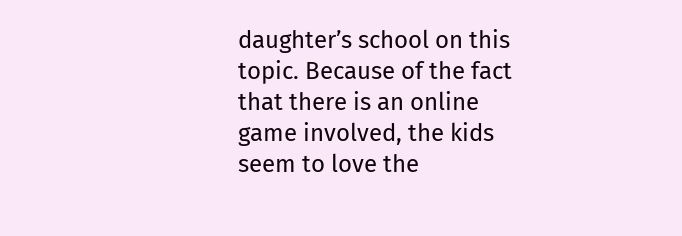daughter’s school on this topic. Because of the fact that there is an online game involved, the kids seem to love the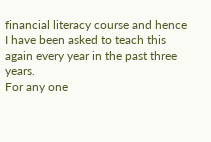financial literacy course and hence I have been asked to teach this again every year in the past three years.
For any one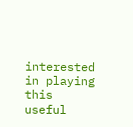interested in playing this useful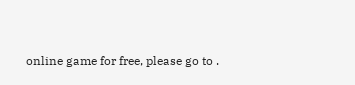online game for free, please go to .